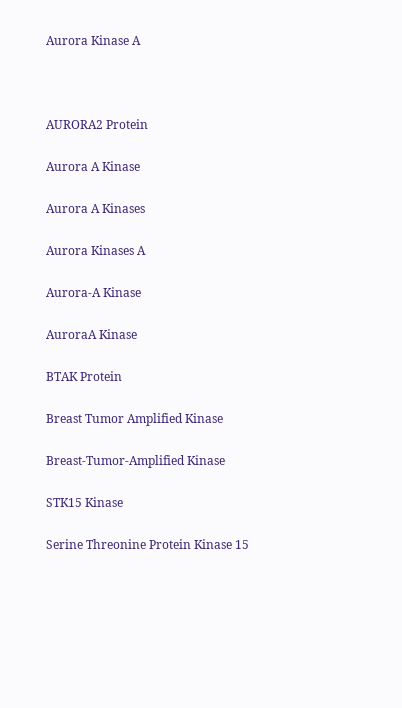Aurora Kinase A



AURORA2 Protein

Aurora A Kinase

Aurora A Kinases

Aurora Kinases A

Aurora-A Kinase

AuroraA Kinase

BTAK Protein

Breast Tumor Amplified Kinase

Breast-Tumor-Amplified Kinase

STK15 Kinase

Serine Threonine Protein Kinase 15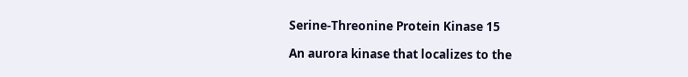Serine-Threonine Protein Kinase 15

An aurora kinase that localizes to the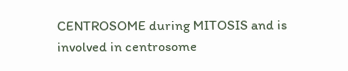CENTROSOME during MITOSIS and is involved in centrosome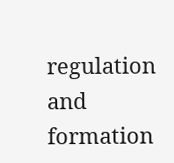regulation and formation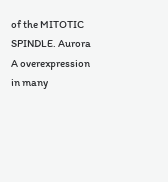of the MITOTIC SPINDLE. Aurora A overexpression in many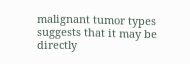malignant tumor types suggests that it may be directly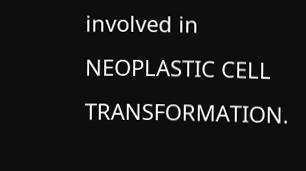involved in NEOPLASTIC CELL TRANSFORMATION.